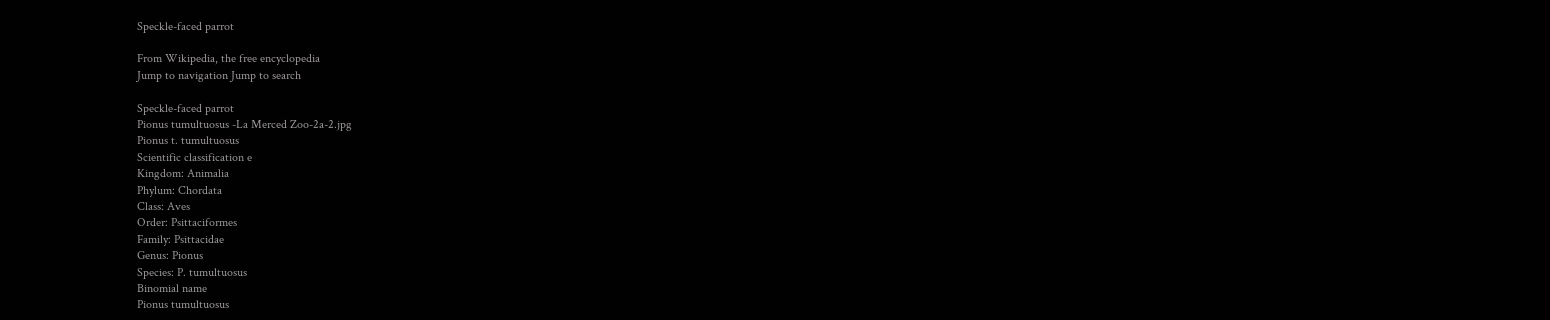Speckle-faced parrot

From Wikipedia, the free encyclopedia
Jump to navigation Jump to search

Speckle-faced parrot
Pionus tumultuosus -La Merced Zoo-2a-2.jpg
Pionus t. tumultuosus
Scientific classification e
Kingdom: Animalia
Phylum: Chordata
Class: Aves
Order: Psittaciformes
Family: Psittacidae
Genus: Pionus
Species: P. tumultuosus
Binomial name
Pionus tumultuosus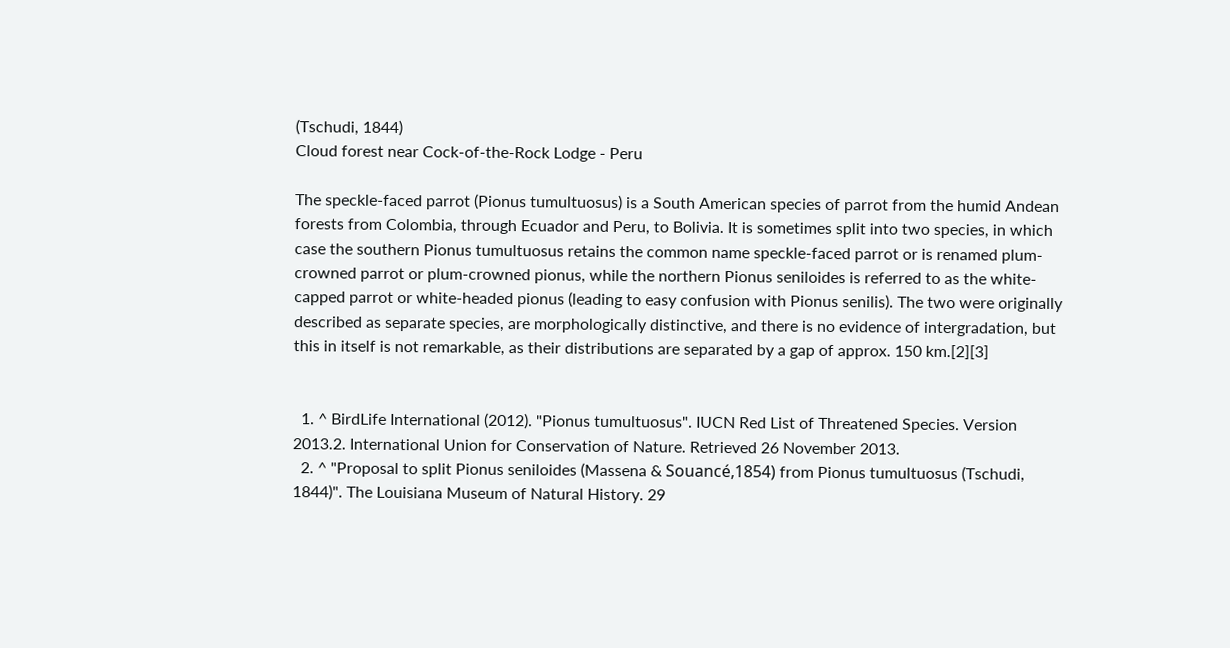(Tschudi, 1844)
Cloud forest near Cock-of-the-Rock Lodge - Peru

The speckle-faced parrot (Pionus tumultuosus) is a South American species of parrot from the humid Andean forests from Colombia, through Ecuador and Peru, to Bolivia. It is sometimes split into two species, in which case the southern Pionus tumultuosus retains the common name speckle-faced parrot or is renamed plum-crowned parrot or plum-crowned pionus, while the northern Pionus seniloides is referred to as the white-capped parrot or white-headed pionus (leading to easy confusion with Pionus senilis). The two were originally described as separate species, are morphologically distinctive, and there is no evidence of intergradation, but this in itself is not remarkable, as their distributions are separated by a gap of approx. 150 km.[2][3]


  1. ^ BirdLife International (2012). "Pionus tumultuosus". IUCN Red List of Threatened Species. Version 2013.2. International Union for Conservation of Nature. Retrieved 26 November 2013.
  2. ^ "Proposal to split Pionus seniloides (Massena & Souancé,1854) from Pionus tumultuosus (Tschudi, 1844)". The Louisiana Museum of Natural History. 29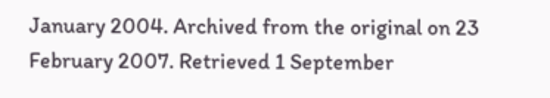January 2004. Archived from the original on 23 February 2007. Retrieved 1 September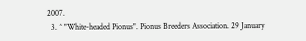2007.
  3. ^ "White-headed Pionus". Pionus Breeders Association. 29 January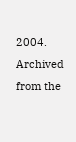2004. Archived from the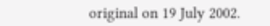original on 19 July 2002.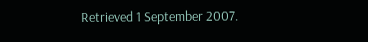Retrieved 1 September 2007.